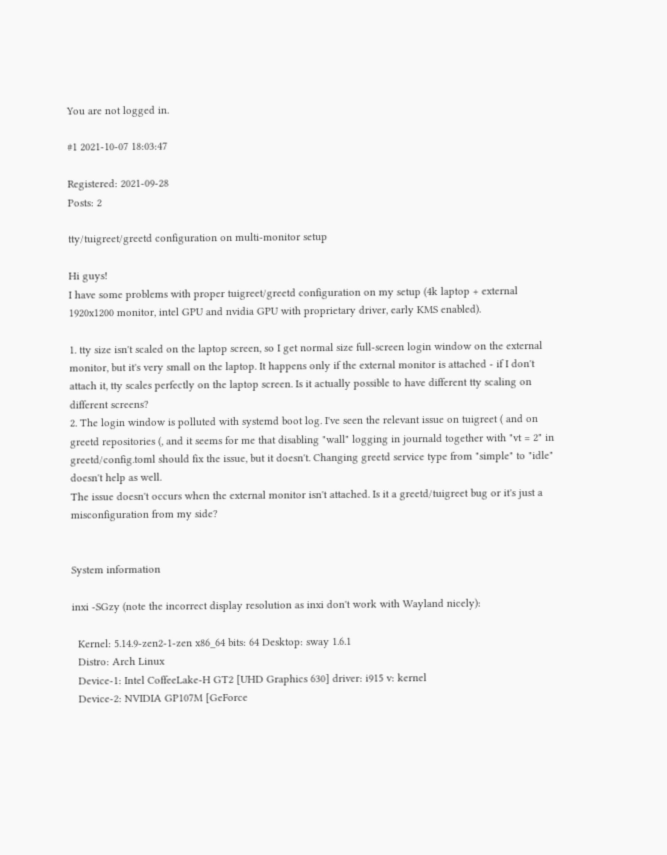You are not logged in.

#1 2021-10-07 18:03:47

Registered: 2021-09-28
Posts: 2

tty/tuigreet/greetd configuration on multi-monitor setup

Hi guys!
I have some problems with proper tuigreet/greetd configuration on my setup (4k laptop + external 1920x1200 monitor, intel GPU and nvidia GPU with proprietary driver, early KMS enabled).

1. tty size isn't scaled on the laptop screen, so I get normal size full-screen login window on the external monitor, but it's very small on the laptop. It happens only if the external monitor is attached - if I don't attach it, tty scales perfectly on the laptop screen. Is it actually possible to have different tty scaling on different screens?
2. The login window is polluted with systemd boot log. I've seen the relevant issue on tuigreet ( and on greetd repositories (, and it seems for me that disabling "wall" logging in journald together with "vt = 2" in greetd/config.toml should fix the issue, but it doesn't. Changing greetd service type from "simple" to "idle" doesn't help as well.
The issue doesn't occurs when the external monitor isn't attached. Is it a greetd/tuigreet bug or it's just a misconfiguration from my side?


System information

inxi -SGzy (note the incorrect display resolution as inxi don't work with Wayland nicely):

  Kernel: 5.14.9-zen2-1-zen x86_64 bits: 64 Desktop: sway 1.6.1
  Distro: Arch Linux
  Device-1: Intel CoffeeLake-H GT2 [UHD Graphics 630] driver: i915 v: kernel
  Device-2: NVIDIA GP107M [GeForce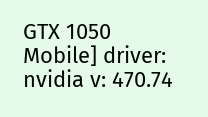GTX 1050 Mobile] driver: nvidia v: 470.74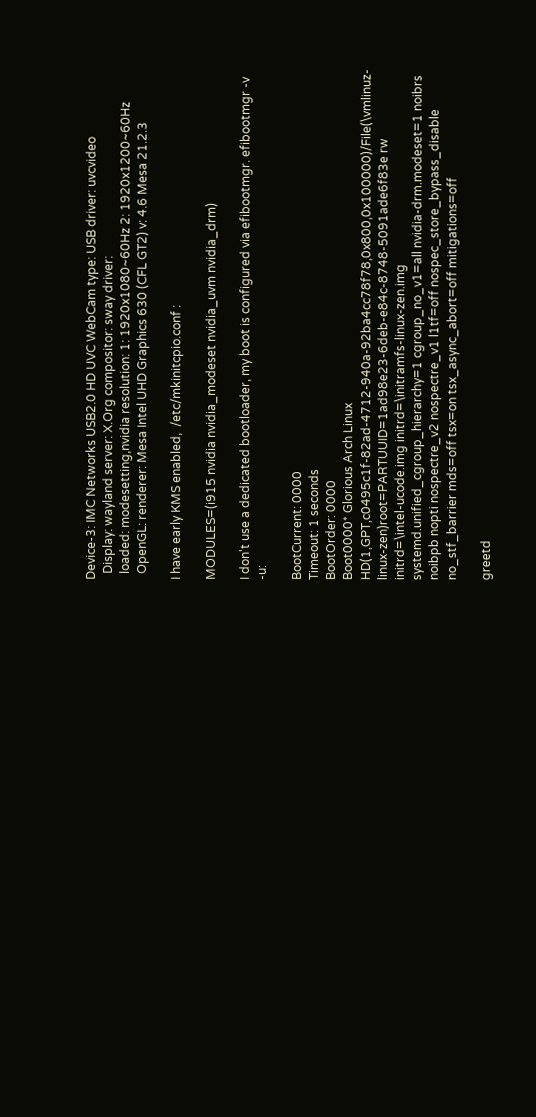Device-3: IMC Networks USB2.0 HD UVC WebCam type: USB driver: uvcvideo
  Display: wayland server: X.Org compositor: sway driver:
  loaded: modesetting,nvidia resolution: 1: 1920x1080~60Hz 2: 1920x1200~60Hz
  OpenGL: renderer: Mesa Intel UHD Graphics 630 (CFL GT2) v: 4.6 Mesa 21.2.3

I have early KMS enabled,  /etc/mkinitcpio.conf :

MODULES=(i915 nvidia nvidia_modeset nvidia_uvm nvidia_drm)

I don't use a dedicated bootloader, my boot is configured via efibootmgr. efibootmgr -v -u:

BootCurrent: 0000
Timeout: 1 seconds
BootOrder: 0000
Boot0000* Glorious Arch Linux   HD(1,GPT,c0495c1f-82ad-4712-940a-92ba4cc78f78,0x800,0x100000)/File(\vmlinuz-linux-zen)root=PARTUUID=1ad98e23-6deb-e84c-8748-5091ade6f83e rw initrd=\intel-ucode.img initrd=\initramfs-linux-zen.img systemd.unified_cgroup_hierarchy=1 cgroup_no_v1=all nvidia-drm.modeset=1 noibrs noibpb nopti nospectre_v2 nospectre_v1 l1tf=off nospec_store_bypass_disable no_stf_barrier mds=off tsx=on tsx_async_abort=off mitigations=off

greetd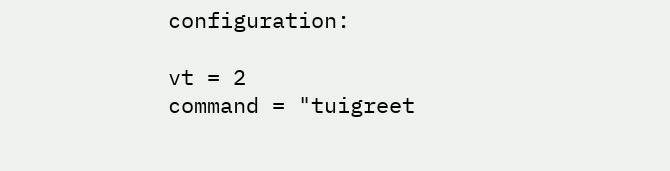configuration:

vt = 2
command = "tuigreet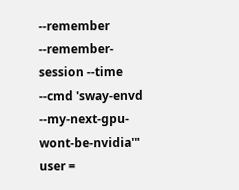--remember --remember-session --time --cmd 'sway-envd --my-next-gpu-wont-be-nvidia'"
user =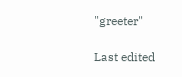"greeter"

Last edited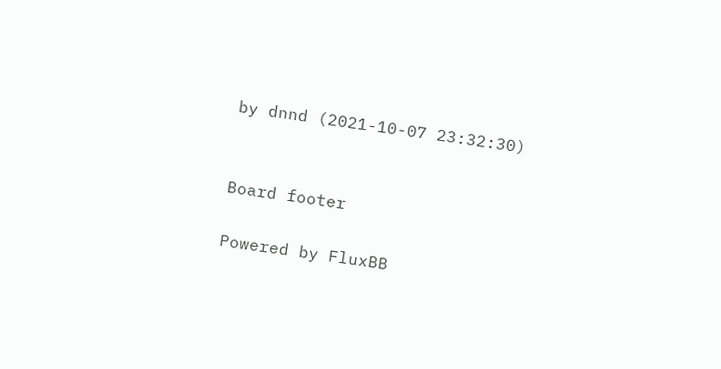by dnnd (2021-10-07 23:32:30)


Board footer

Powered by FluxBB